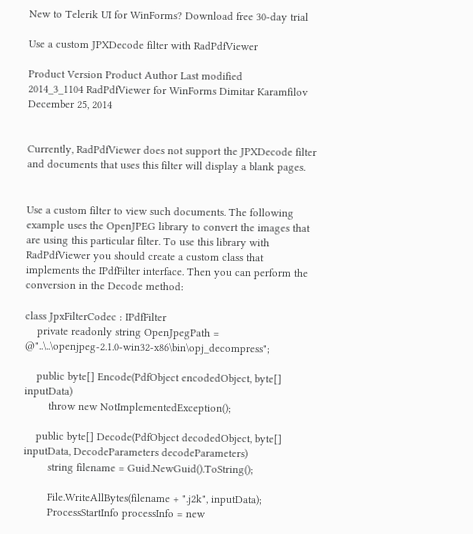New to Telerik UI for WinForms? Download free 30-day trial

Use a custom JPXDecode filter with RadPdfViewer

Product Version Product Author Last modified
2014_3_1104 RadPdfViewer for WinForms Dimitar Karamfilov December 25, 2014


Currently, RadPdfViewer does not support the JPXDecode filter and documents that uses this filter will display a blank pages.


Use a custom filter to view such documents. The following example uses the OpenJPEG library to convert the images that are using this particular filter. To use this library with RadPdfViewer you should create a custom class that implements the IPdfFilter interface. Then you can perform the conversion in the Decode method:

class JpxFilterCodec : IPdfFilter
    private readonly string OpenJpegPath = @"..\..\openjpeg-2.1.0-win32-x86\bin\opj_decompress";

    public byte[] Encode(PdfObject encodedObject, byte[] inputData)
        throw new NotImplementedException();

    public byte[] Decode(PdfObject decodedObject, byte[] inputData, DecodeParameters decodeParameters)
        string filename = Guid.NewGuid().ToString();

        File.WriteAllBytes(filename + ".j2k", inputData);
        ProcessStartInfo processInfo = new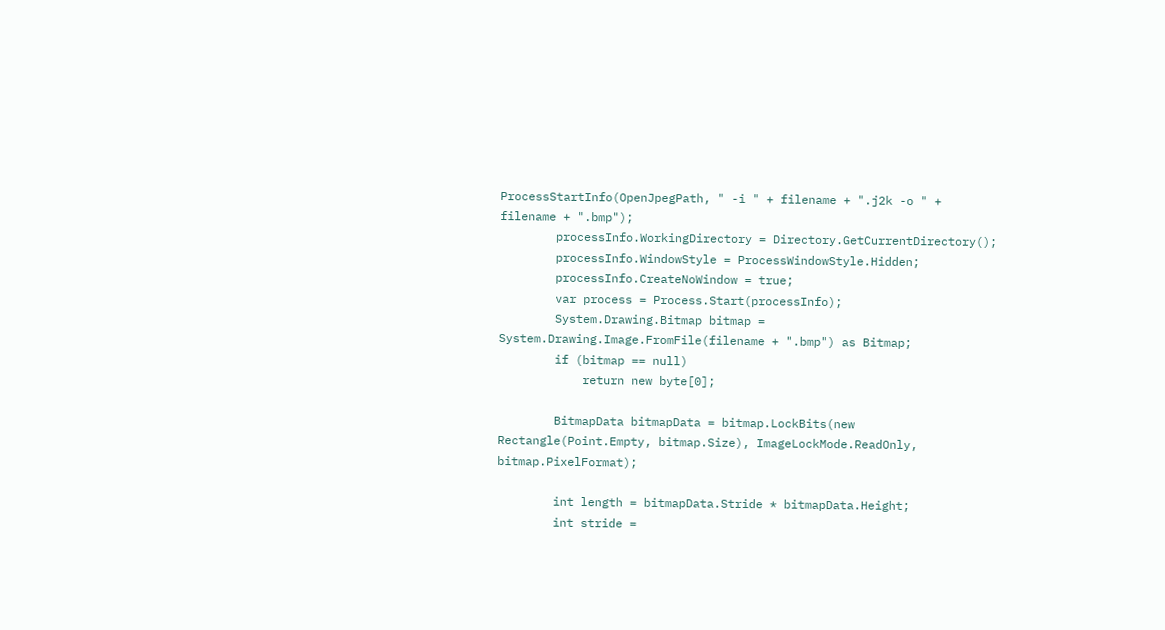ProcessStartInfo(OpenJpegPath, " -i " + filename + ".j2k -o " + filename + ".bmp");
        processInfo.WorkingDirectory = Directory.GetCurrentDirectory();
        processInfo.WindowStyle = ProcessWindowStyle.Hidden;
        processInfo.CreateNoWindow = true;
        var process = Process.Start(processInfo);
        System.Drawing.Bitmap bitmap = System.Drawing.Image.FromFile(filename + ".bmp") as Bitmap;
        if (bitmap == null)
            return new byte[0];

        BitmapData bitmapData = bitmap.LockBits(new Rectangle(Point.Empty, bitmap.Size), ImageLockMode.ReadOnly, bitmap.PixelFormat);

        int length = bitmapData.Stride * bitmapData.Height;
        int stride =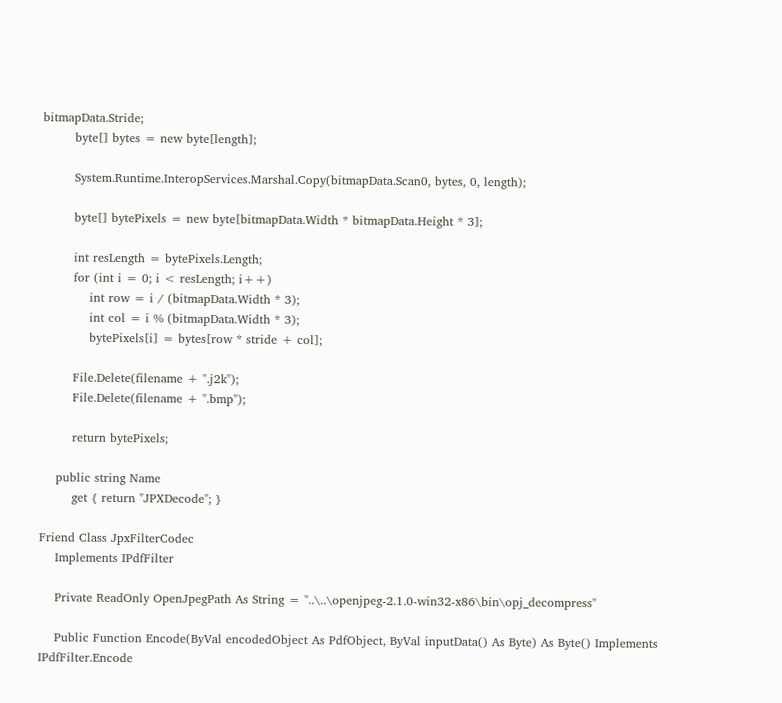bitmapData.Stride;
        byte[] bytes = new byte[length];

        System.Runtime.InteropServices.Marshal.Copy(bitmapData.Scan0, bytes, 0, length);

        byte[] bytePixels = new byte[bitmapData.Width * bitmapData.Height * 3];

        int resLength = bytePixels.Length;
        for (int i = 0; i < resLength; i++)
            int row = i / (bitmapData.Width * 3);
            int col = i % (bitmapData.Width * 3);
            bytePixels[i] = bytes[row * stride + col];

        File.Delete(filename + ".j2k");
        File.Delete(filename + ".bmp");

        return bytePixels;

    public string Name
        get { return "JPXDecode"; }

Friend Class JpxFilterCodec
    Implements IPdfFilter

    Private ReadOnly OpenJpegPath As String = "..\..\openjpeg-2.1.0-win32-x86\bin\opj_decompress"

    Public Function Encode(ByVal encodedObject As PdfObject, ByVal inputData() As Byte) As Byte() Implements IPdfFilter.Encode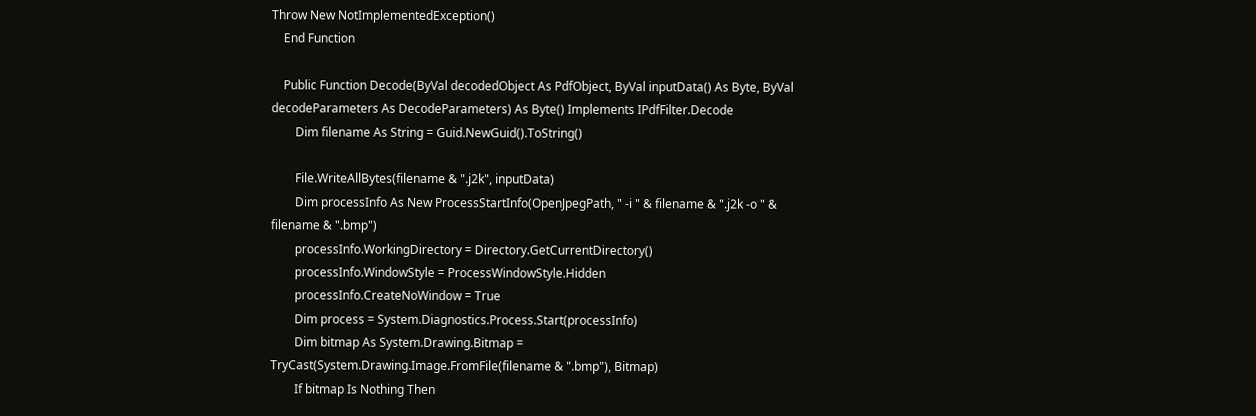Throw New NotImplementedException()
    End Function

    Public Function Decode(ByVal decodedObject As PdfObject, ByVal inputData() As Byte, ByVal decodeParameters As DecodeParameters) As Byte() Implements IPdfFilter.Decode
        Dim filename As String = Guid.NewGuid().ToString()

        File.WriteAllBytes(filename & ".j2k", inputData)
        Dim processInfo As New ProcessStartInfo(OpenJpegPath, " -i " & filename & ".j2k -o " & filename & ".bmp")
        processInfo.WorkingDirectory = Directory.GetCurrentDirectory()
        processInfo.WindowStyle = ProcessWindowStyle.Hidden
        processInfo.CreateNoWindow = True
        Dim process = System.Diagnostics.Process.Start(processInfo)
        Dim bitmap As System.Drawing.Bitmap = TryCast(System.Drawing.Image.FromFile(filename & ".bmp"), Bitmap)
        If bitmap Is Nothing Then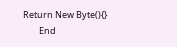Return New Byte(){}
        End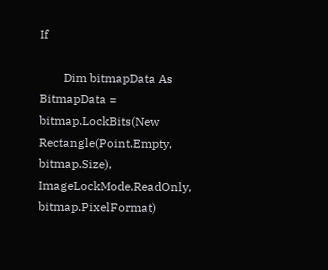If

        Dim bitmapData As BitmapData = bitmap.LockBits(New Rectangle(Point.Empty, bitmap.Size), ImageLockMode.ReadOnly, bitmap.PixelFormat)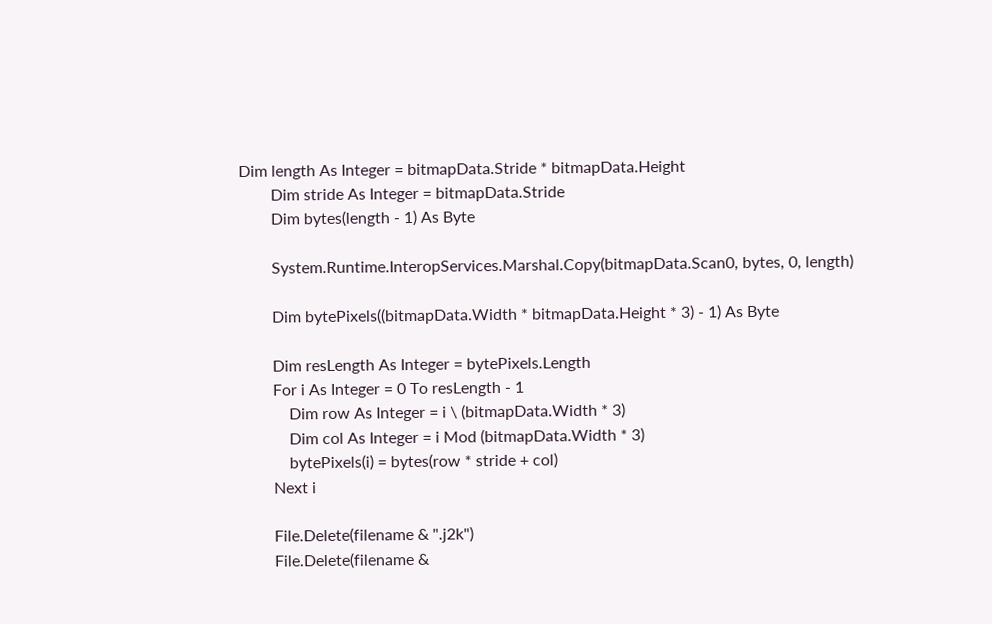Dim length As Integer = bitmapData.Stride * bitmapData.Height
        Dim stride As Integer = bitmapData.Stride
        Dim bytes(length - 1) As Byte

        System.Runtime.InteropServices.Marshal.Copy(bitmapData.Scan0, bytes, 0, length)

        Dim bytePixels((bitmapData.Width * bitmapData.Height * 3) - 1) As Byte

        Dim resLength As Integer = bytePixels.Length
        For i As Integer = 0 To resLength - 1
            Dim row As Integer = i \ (bitmapData.Width * 3)
            Dim col As Integer = i Mod (bitmapData.Width * 3)
            bytePixels(i) = bytes(row * stride + col)
        Next i

        File.Delete(filename & ".j2k")
        File.Delete(filename &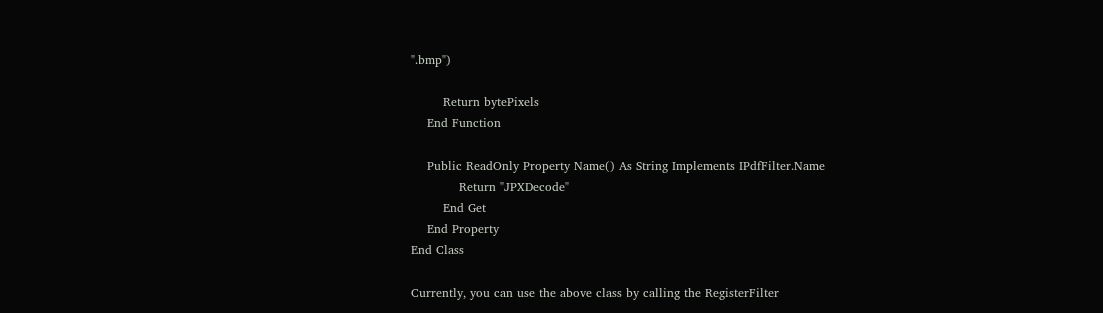".bmp")

        Return bytePixels
    End Function

    Public ReadOnly Property Name() As String Implements IPdfFilter.Name
            Return "JPXDecode"
        End Get
    End Property
End Class

Currently, you can use the above class by calling the RegisterFilter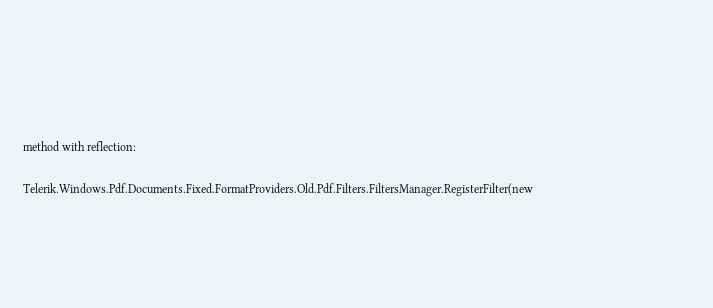method with reflection:

Telerik.Windows.Pdf.Documents.Fixed.FormatProviders.Old.Pdf.Filters.FiltersManager.RegisterFilter(new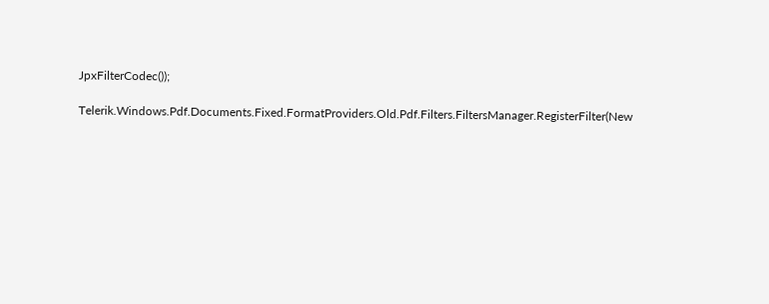JpxFilterCodec());

Telerik.Windows.Pdf.Documents.Fixed.FormatProviders.Old.Pdf.Filters.FiltersManager.RegisterFilter(New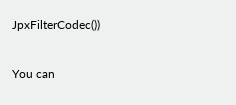JpxFilterCodec())

You can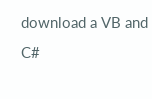download a VB and C#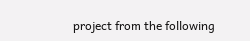project from the following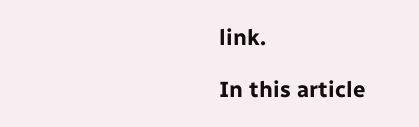link.

In this article